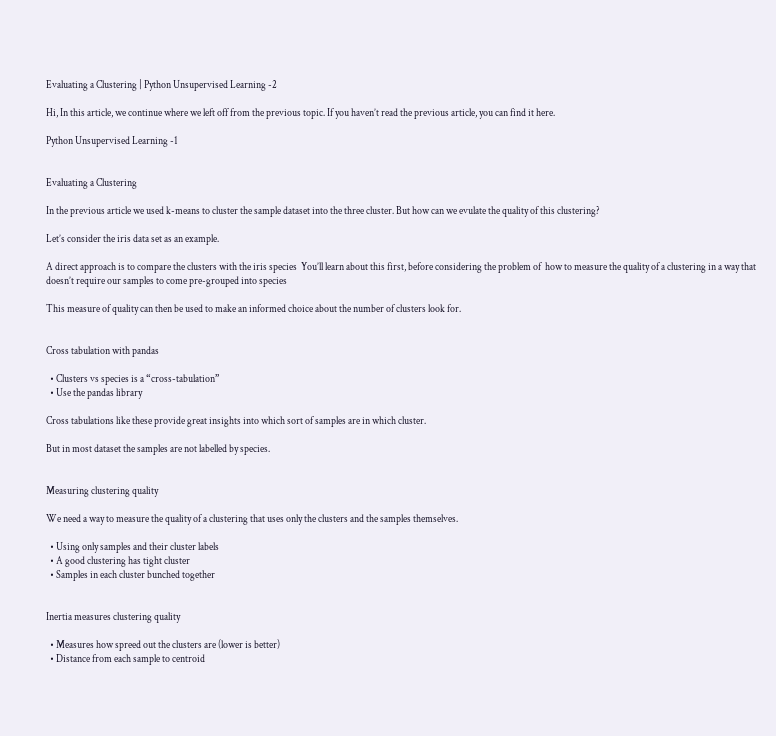Evaluating a Clustering | Python Unsupervised Learning -2

Hi, In this article, we continue where we left off from the previous topic. If you haven’t read the previous article, you can find it here.

Python Unsupervised Learning -1


Evaluating a Clustering

In the previous article we used k-means to cluster the sample dataset into the three cluster. But how can we evulate the quality of this clustering?

Let’s consider the iris data set as an example.

A direct approach is to compare the clusters with the iris species  You’ll learn about this first, before considering the problem of  how to measure the quality of a clustering in a way that doesn’t require our samples to come pre-grouped into species

This measure of quality can then be used to make an informed choice about the number of clusters look for.


Cross tabulation with pandas

  • Clusters vs species is a “cross-tabulation”
  • Use the pandas library

Cross tabulations like these provide great insights into which sort of samples are in which cluster.

But in most dataset the samples are not labelled by species.


Measuring clustering quality

We need a way to measure the quality of a clustering that uses only the clusters and the samples themselves.

  • Using only samples and their cluster labels
  • A good clustering has tight cluster
  • Samples in each cluster bunched together


Inertia measures clustering quality

  • Measures how spreed out the clusters are (lower is better)
  • Distance from each sample to centroid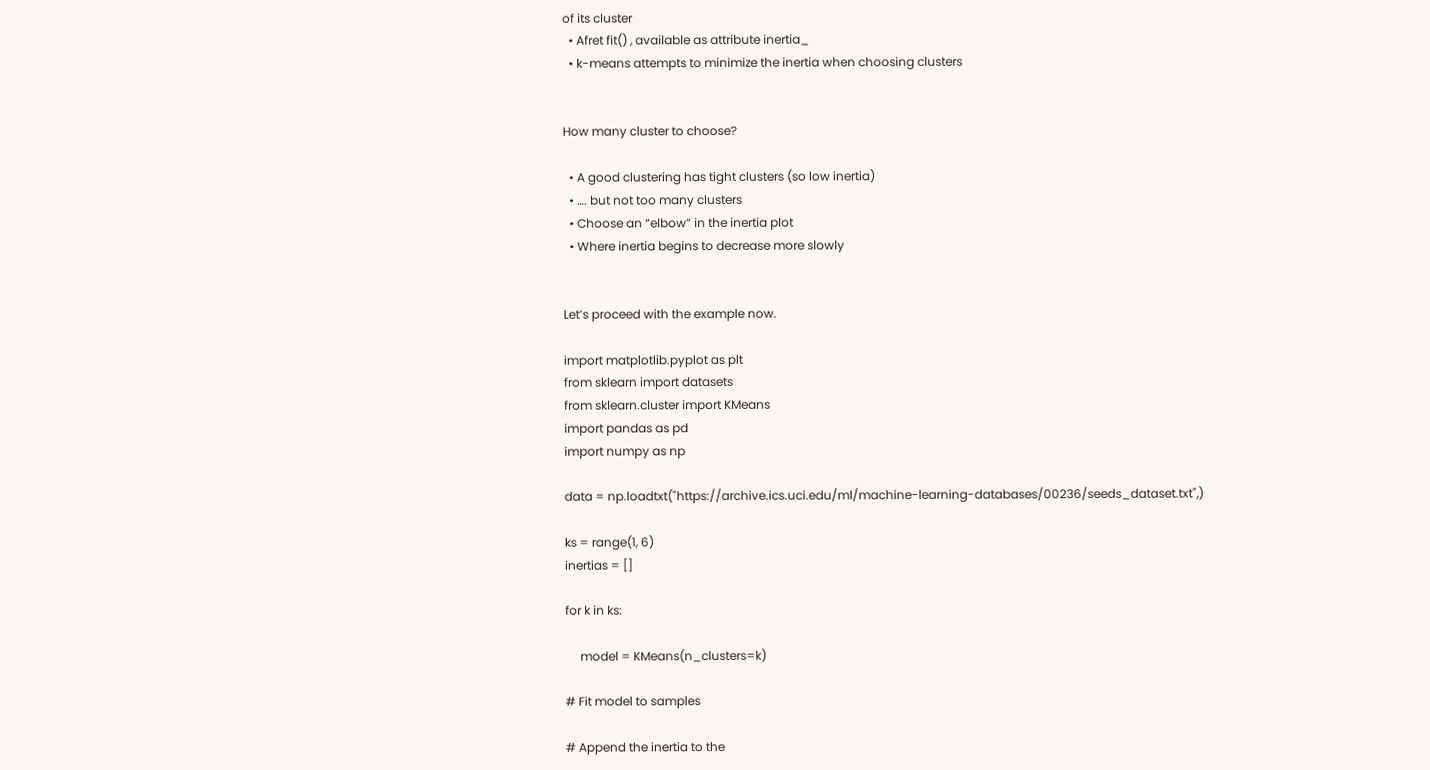of its cluster
  • Afret fit() , available as attribute inertia_
  • k-means attempts to minimize the inertia when choosing clusters


How many cluster to choose?

  • A good clustering has tight clusters (so low inertia)
  • …. but not too many clusters
  • Choose an “elbow” in the inertia plot
  • Where inertia begins to decrease more slowly


Let’s proceed with the example now.

import matplotlib.pyplot as plt
from sklearn import datasets
from sklearn.cluster import KMeans
import pandas as pd
import numpy as np

data = np.loadtxt("https://archive.ics.uci.edu/ml/machine-learning-databases/00236/seeds_dataset.txt",)

ks = range(1, 6)
inertias = []

for k in ks:

     model = KMeans(n_clusters=k)

# Fit model to samples

# Append the inertia to the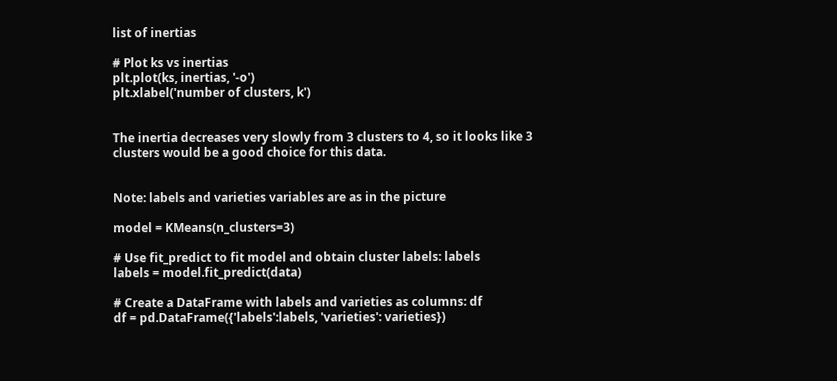list of inertias

# Plot ks vs inertias
plt.plot(ks, inertias, '-o')
plt.xlabel('number of clusters, k')


The inertia decreases very slowly from 3 clusters to 4, so it looks like 3 clusters would be a good choice for this data.


Note: labels and varieties variables are as in the picture

model = KMeans(n_clusters=3)

# Use fit_predict to fit model and obtain cluster labels: labels
labels = model.fit_predict(data)

# Create a DataFrame with labels and varieties as columns: df
df = pd.DataFrame({'labels':labels, 'varieties': varieties})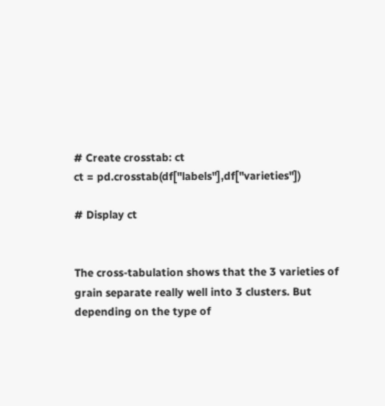# Create crosstab: ct
ct = pd.crosstab(df["labels"],df["varieties"])

# Display ct


The cross-tabulation shows that the 3 varieties of grain separate really well into 3 clusters. But depending on the type of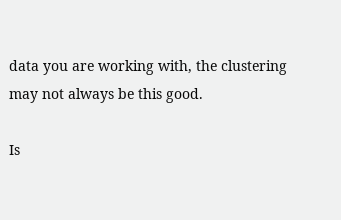data you are working with, the clustering may not always be this good.

Is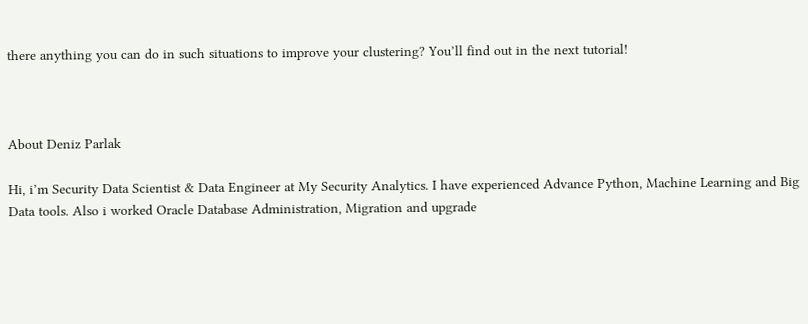there anything you can do in such situations to improve your clustering? You’ll find out in the next tutorial!



About Deniz Parlak

Hi, i’m Security Data Scientist & Data Engineer at My Security Analytics. I have experienced Advance Python, Machine Learning and Big Data tools. Also i worked Oracle Database Administration, Migration and upgrade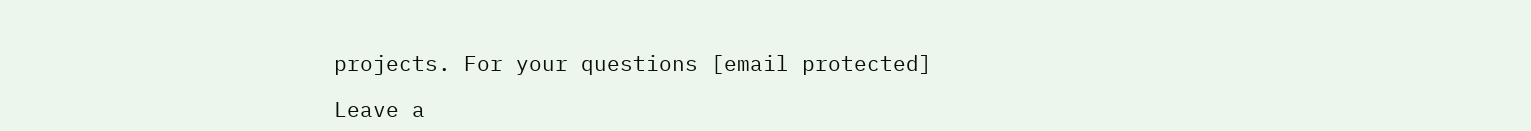projects. For your questions [email protected]

Leave a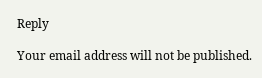Reply

Your email address will not be published.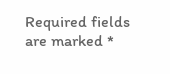Required fields are marked *